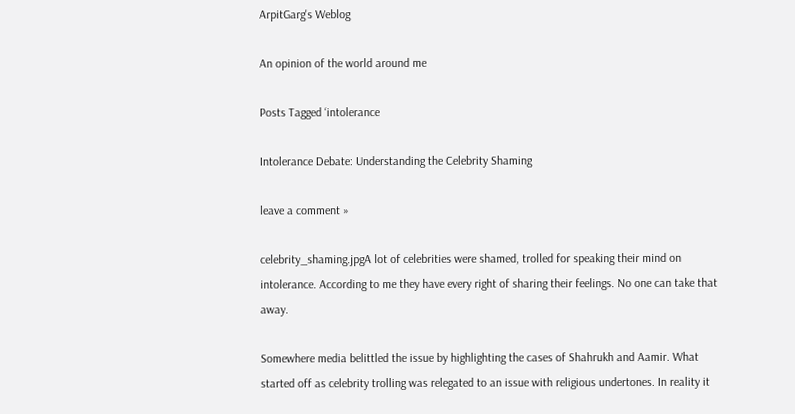ArpitGarg's Weblog

An opinion of the world around me

Posts Tagged ‘intolerance

Intolerance Debate: Understanding the Celebrity Shaming

leave a comment »

celebrity_shaming.jpgA lot of celebrities were shamed, trolled for speaking their mind on intolerance. According to me they have every right of sharing their feelings. No one can take that away.

Somewhere media belittled the issue by highlighting the cases of Shahrukh and Aamir. What started off as celebrity trolling was relegated to an issue with religious undertones. In reality it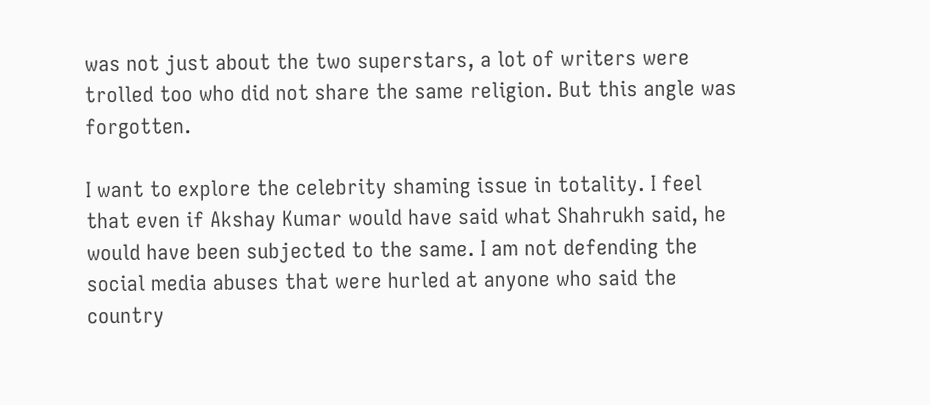was not just about the two superstars, a lot of writers were trolled too who did not share the same religion. But this angle was forgotten.

I want to explore the celebrity shaming issue in totality. I feel that even if Akshay Kumar would have said what Shahrukh said, he would have been subjected to the same. I am not defending the social media abuses that were hurled at anyone who said the country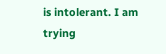is intolerant. I am trying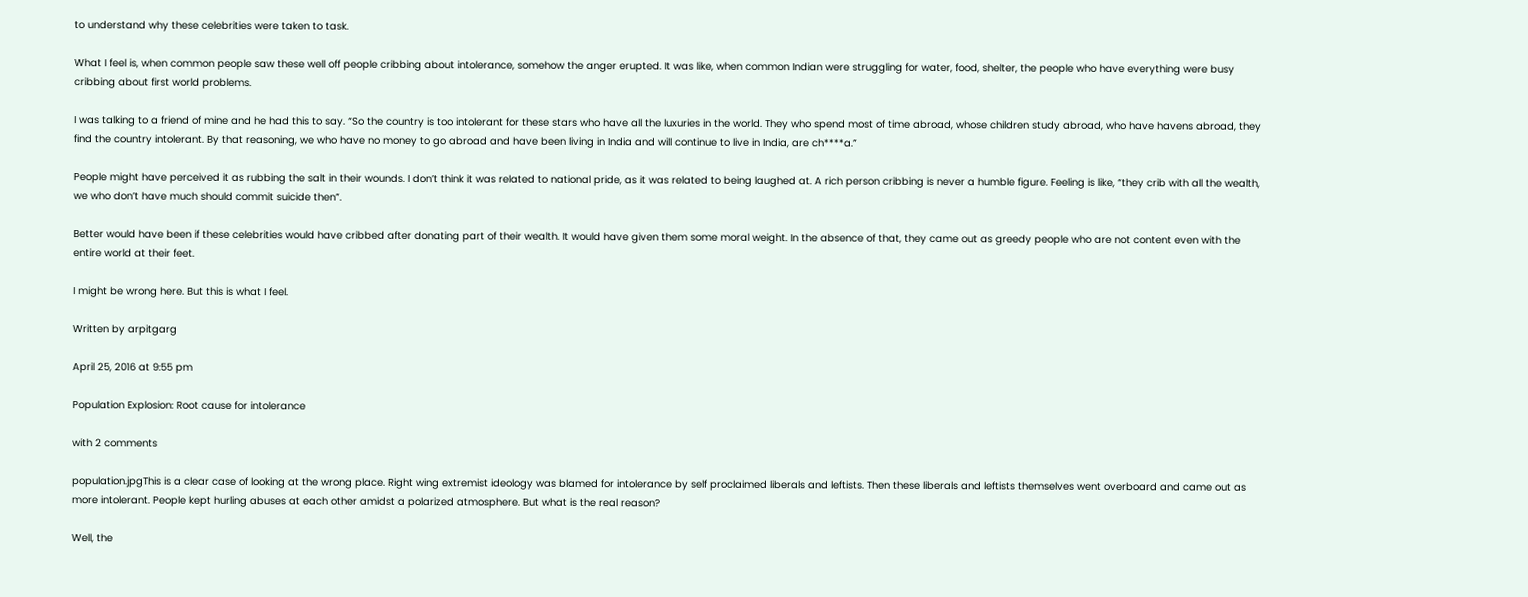to understand why these celebrities were taken to task.

What I feel is, when common people saw these well off people cribbing about intolerance, somehow the anger erupted. It was like, when common Indian were struggling for water, food, shelter, the people who have everything were busy cribbing about first world problems.

I was talking to a friend of mine and he had this to say. “So the country is too intolerant for these stars who have all the luxuries in the world. They who spend most of time abroad, whose children study abroad, who have havens abroad, they find the country intolerant. By that reasoning, we who have no money to go abroad and have been living in India and will continue to live in India, are ch****a.”

People might have perceived it as rubbing the salt in their wounds. I don’t think it was related to national pride, as it was related to being laughed at. A rich person cribbing is never a humble figure. Feeling is like, “they crib with all the wealth, we who don’t have much should commit suicide then”.

Better would have been if these celebrities would have cribbed after donating part of their wealth. It would have given them some moral weight. In the absence of that, they came out as greedy people who are not content even with the entire world at their feet.

I might be wrong here. But this is what I feel.

Written by arpitgarg

April 25, 2016 at 9:55 pm

Population Explosion: Root cause for intolerance

with 2 comments

population.jpgThis is a clear case of looking at the wrong place. Right wing extremist ideology was blamed for intolerance by self proclaimed liberals and leftists. Then these liberals and leftists themselves went overboard and came out as more intolerant. People kept hurling abuses at each other amidst a polarized atmosphere. But what is the real reason?

Well, the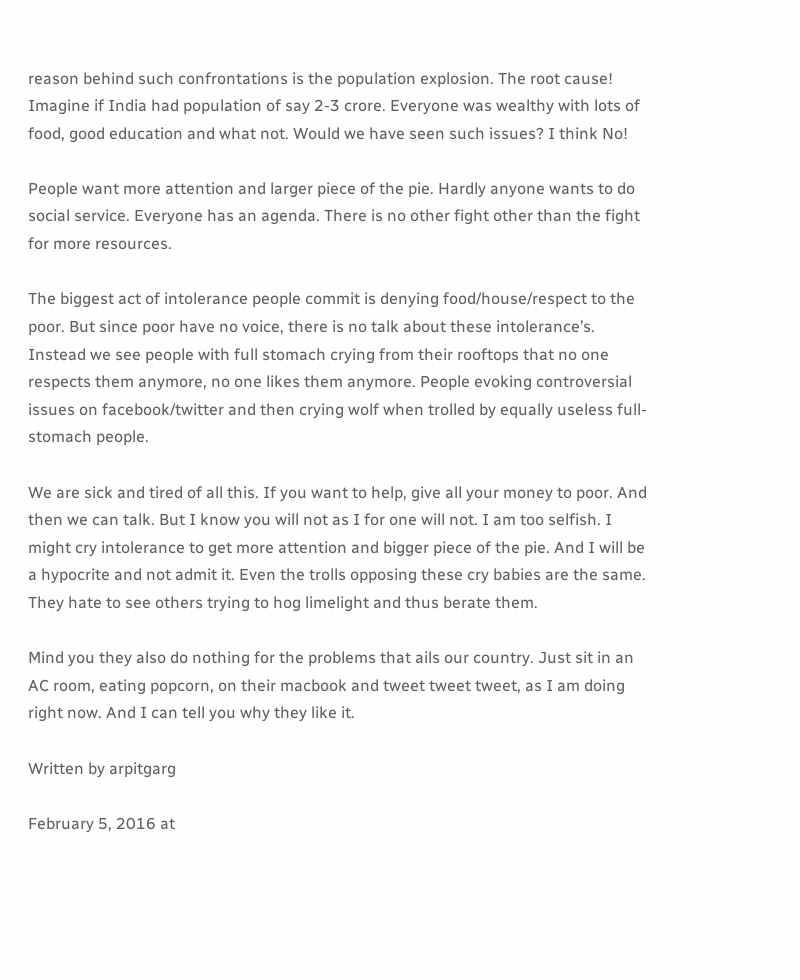reason behind such confrontations is the population explosion. The root cause! Imagine if India had population of say 2-3 crore. Everyone was wealthy with lots of food, good education and what not. Would we have seen such issues? I think No!

People want more attention and larger piece of the pie. Hardly anyone wants to do social service. Everyone has an agenda. There is no other fight other than the fight for more resources.

The biggest act of intolerance people commit is denying food/house/respect to the poor. But since poor have no voice, there is no talk about these intolerance’s. Instead we see people with full stomach crying from their rooftops that no one respects them anymore, no one likes them anymore. People evoking controversial issues on facebook/twitter and then crying wolf when trolled by equally useless full-stomach people.

We are sick and tired of all this. If you want to help, give all your money to poor. And then we can talk. But I know you will not as I for one will not. I am too selfish. I might cry intolerance to get more attention and bigger piece of the pie. And I will be a hypocrite and not admit it. Even the trolls opposing these cry babies are the same. They hate to see others trying to hog limelight and thus berate them.

Mind you they also do nothing for the problems that ails our country. Just sit in an AC room, eating popcorn, on their macbook and tweet tweet tweet, as I am doing right now. And I can tell you why they like it.

Written by arpitgarg

February 5, 2016 at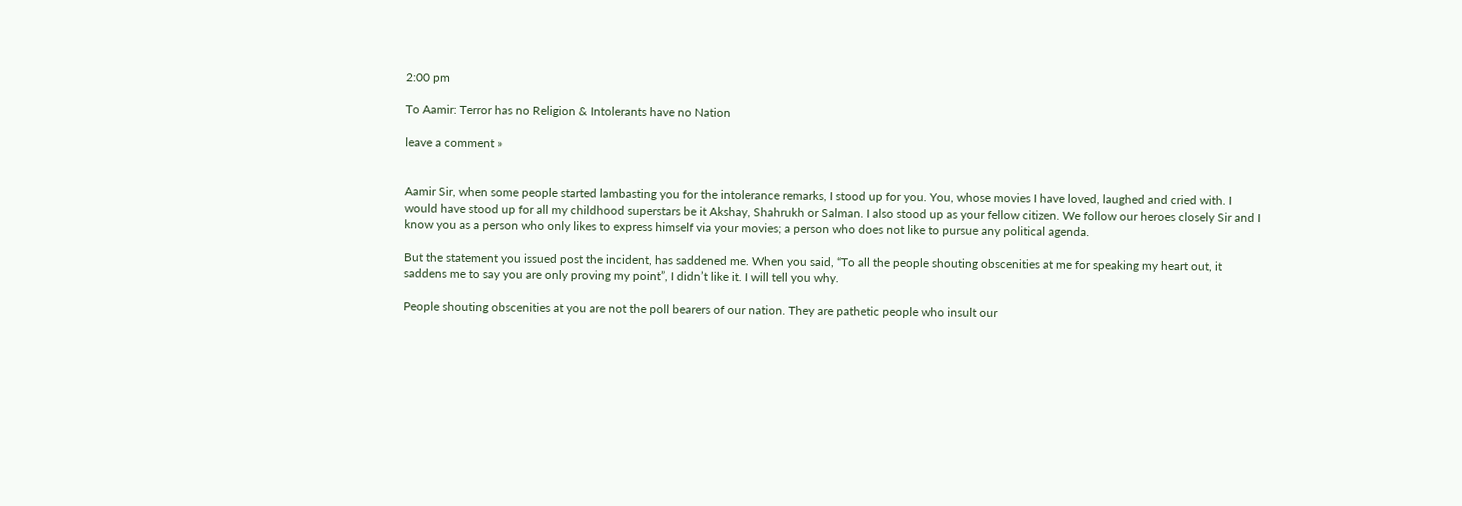2:00 pm

To Aamir: Terror has no Religion & Intolerants have no Nation

leave a comment »


Aamir Sir, when some people started lambasting you for the intolerance remarks, I stood up for you. You, whose movies I have loved, laughed and cried with. I would have stood up for all my childhood superstars be it Akshay, Shahrukh or Salman. I also stood up as your fellow citizen. We follow our heroes closely Sir and I know you as a person who only likes to express himself via your movies; a person who does not like to pursue any political agenda.

But the statement you issued post the incident, has saddened me. When you said, “To all the people shouting obscenities at me for speaking my heart out, it saddens me to say you are only proving my point”, I didn’t like it. I will tell you why.

People shouting obscenities at you are not the poll bearers of our nation. They are pathetic people who insult our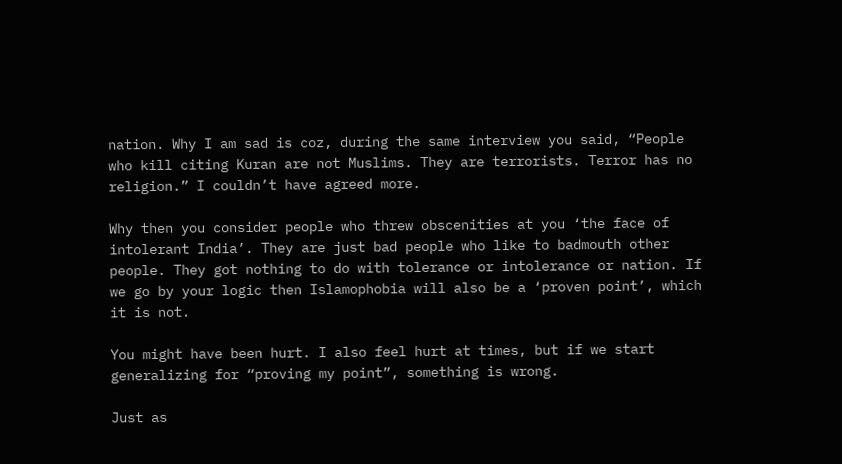nation. Why I am sad is coz, during the same interview you said, “People who kill citing Kuran are not Muslims. They are terrorists. Terror has no religion.” I couldn’t have agreed more.

Why then you consider people who threw obscenities at you ‘the face of intolerant India’. They are just bad people who like to badmouth other people. They got nothing to do with tolerance or intolerance or nation. If we go by your logic then Islamophobia will also be a ‘proven point’, which it is not.

You might have been hurt. I also feel hurt at times, but if we start generalizing for “proving my point”, something is wrong.

Just as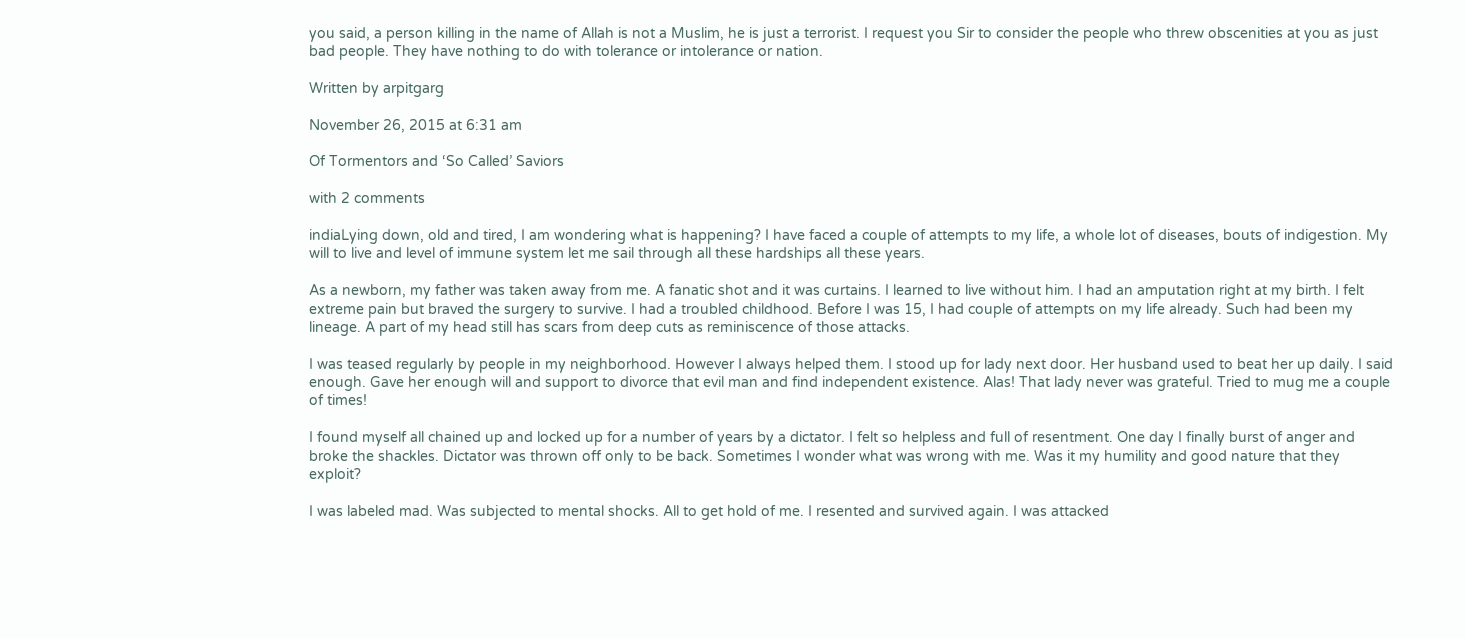you said, a person killing in the name of Allah is not a Muslim, he is just a terrorist. I request you Sir to consider the people who threw obscenities at you as just bad people. They have nothing to do with tolerance or intolerance or nation.

Written by arpitgarg

November 26, 2015 at 6:31 am

Of Tormentors and ‘So Called’ Saviors

with 2 comments

indiaLying down, old and tired, I am wondering what is happening? I have faced a couple of attempts to my life, a whole lot of diseases, bouts of indigestion. My will to live and level of immune system let me sail through all these hardships all these years.

As a newborn, my father was taken away from me. A fanatic shot and it was curtains. I learned to live without him. I had an amputation right at my birth. I felt extreme pain but braved the surgery to survive. I had a troubled childhood. Before I was 15, I had couple of attempts on my life already. Such had been my lineage. A part of my head still has scars from deep cuts as reminiscence of those attacks.

I was teased regularly by people in my neighborhood. However I always helped them. I stood up for lady next door. Her husband used to beat her up daily. I said enough. Gave her enough will and support to divorce that evil man and find independent existence. Alas! That lady never was grateful. Tried to mug me a couple of times!

I found myself all chained up and locked up for a number of years by a dictator. I felt so helpless and full of resentment. One day I finally burst of anger and broke the shackles. Dictator was thrown off only to be back. Sometimes I wonder what was wrong with me. Was it my humility and good nature that they exploit?

I was labeled mad. Was subjected to mental shocks. All to get hold of me. I resented and survived again. I was attacked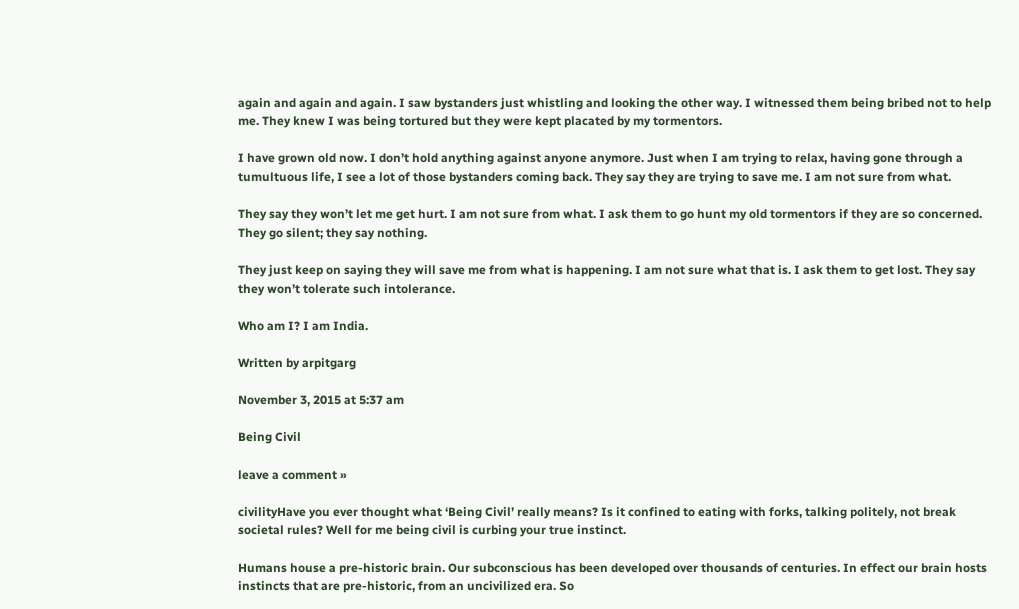again and again and again. I saw bystanders just whistling and looking the other way. I witnessed them being bribed not to help me. They knew I was being tortured but they were kept placated by my tormentors.

I have grown old now. I don’t hold anything against anyone anymore. Just when I am trying to relax, having gone through a tumultuous life, I see a lot of those bystanders coming back. They say they are trying to save me. I am not sure from what.

They say they won’t let me get hurt. I am not sure from what. I ask them to go hunt my old tormentors if they are so concerned. They go silent; they say nothing.

They just keep on saying they will save me from what is happening. I am not sure what that is. I ask them to get lost. They say they won’t tolerate such intolerance.

Who am I? I am India.

Written by arpitgarg

November 3, 2015 at 5:37 am

Being Civil

leave a comment »

civilityHave you ever thought what ‘Being Civil’ really means? Is it confined to eating with forks, talking politely, not break societal rules? Well for me being civil is curbing your true instinct.

Humans house a pre-historic brain. Our subconscious has been developed over thousands of centuries. In effect our brain hosts instincts that are pre-historic, from an uncivilized era. So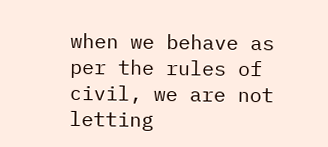when we behave as per the rules of civil, we are not letting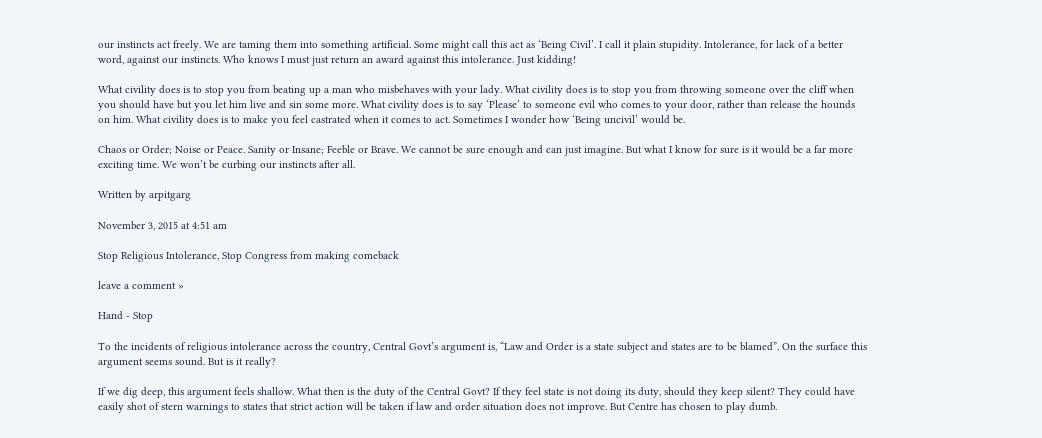our instincts act freely. We are taming them into something artificial. Some might call this act as ‘Being Civil’. I call it plain stupidity. Intolerance, for lack of a better word, against our instincts. Who knows I must just return an award against this intolerance. Just kidding!

What civility does is to stop you from beating up a man who misbehaves with your lady. What civility does is to stop you from throwing someone over the cliff when you should have but you let him live and sin some more. What civility does is to say ‘Please’ to someone evil who comes to your door, rather than release the hounds on him. What civility does is to make you feel castrated when it comes to act. Sometimes I wonder how ‘Being uncivil’ would be.

Chaos or Order; Noise or Peace. Sanity or Insane; Feeble or Brave. We cannot be sure enough and can just imagine. But what I know for sure is it would be a far more exciting time. We won’t be curbing our instincts after all.

Written by arpitgarg

November 3, 2015 at 4:51 am

Stop Religious Intolerance, Stop Congress from making comeback

leave a comment »

Hand - Stop

To the incidents of religious intolerance across the country, Central Govt’s argument is, “Law and Order is a state subject and states are to be blamed”. On the surface this argument seems sound. But is it really?

If we dig deep, this argument feels shallow. What then is the duty of the Central Govt? If they feel state is not doing its duty, should they keep silent? They could have easily shot of stern warnings to states that strict action will be taken if law and order situation does not improve. But Centre has chosen to play dumb.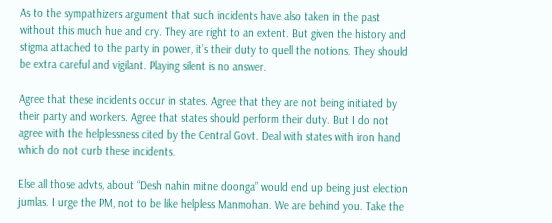As to the sympathizers argument that such incidents have also taken in the past without this much hue and cry. They are right to an extent. But given the history and stigma attached to the party in power, it’s their duty to quell the notions. They should be extra careful and vigilant. Playing silent is no answer.

Agree that these incidents occur in states. Agree that they are not being initiated by their party and workers. Agree that states should perform their duty. But I do not agree with the helplessness cited by the Central Govt. Deal with states with iron hand which do not curb these incidents.

Else all those advts, about “Desh nahin mitne doonga” would end up being just election jumlas. I urge the PM, not to be like helpless Manmohan. We are behind you. Take the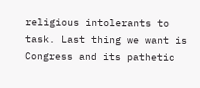religious intolerants to task. Last thing we want is Congress and its pathetic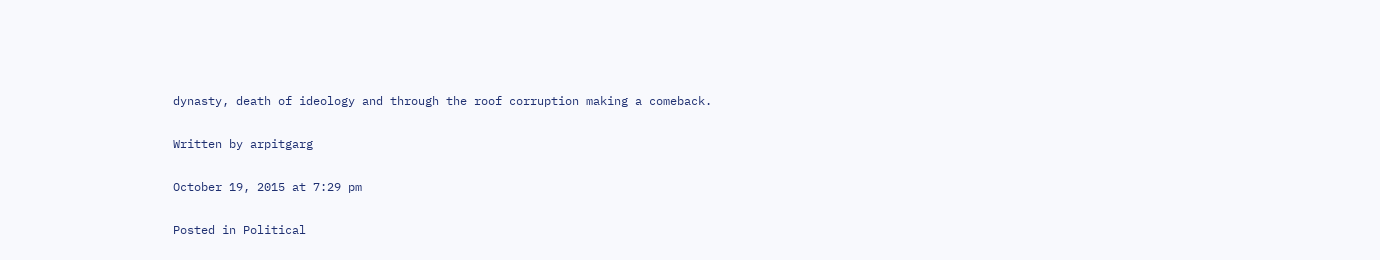dynasty, death of ideology and through the roof corruption making a comeback.

Written by arpitgarg

October 19, 2015 at 7:29 pm

Posted in Political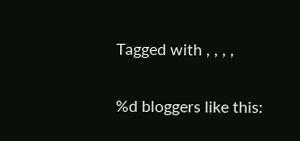Tagged with , , , ,

%d bloggers like this: